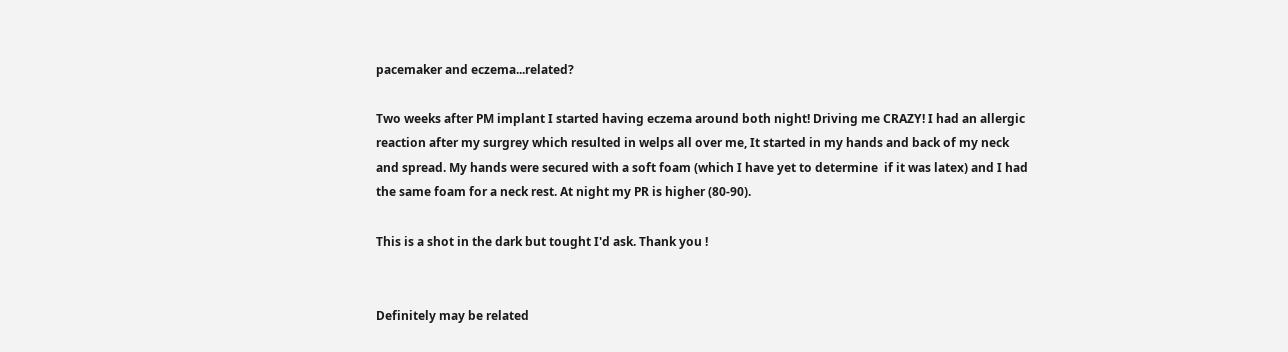pacemaker and eczema...related?

Two weeks after PM implant I started having eczema around both night! Driving me CRAZY! I had an allergic reaction after my surgrey which resulted in welps all over me, It started in my hands and back of my neck and spread. My hands were secured with a soft foam (which I have yet to determine  if it was latex) and I had the same foam for a neck rest. At night my PR is higher (80-90).

This is a shot in the dark but tought I'd ask. Thank you !


Definitely may be related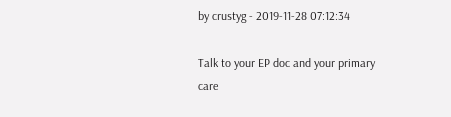by crustyg - 2019-11-28 07:12:34

Talk to your EP doc and your primary care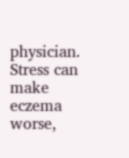physician.   Stress can make eczema worse,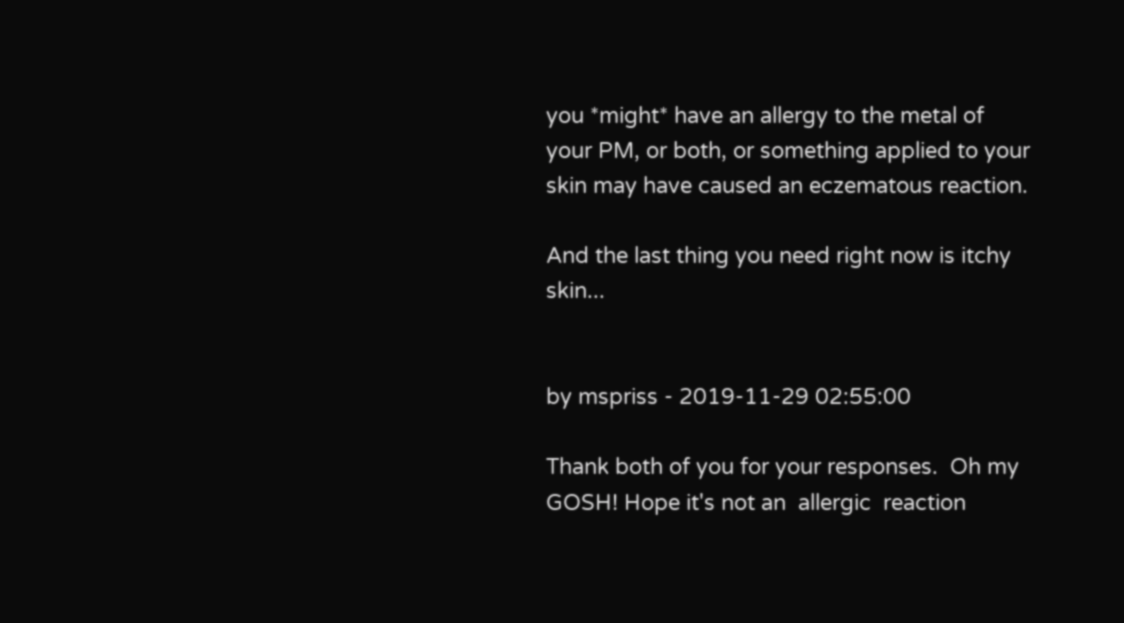you *might* have an allergy to the metal of your PM, or both, or something applied to your skin may have caused an eczematous reaction.

And the last thing you need right now is itchy skin...


by mspriss - 2019-11-29 02:55:00

Thank both of you for your responses.  Oh my GOSH! Hope it's not an  allergic  reaction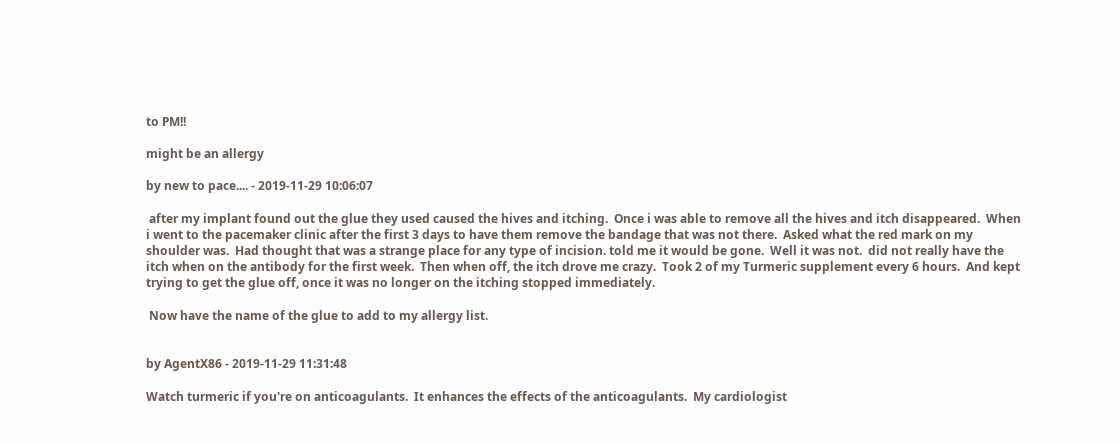to PM!!

might be an allergy

by new to pace.... - 2019-11-29 10:06:07

 after my implant found out the glue they used caused the hives and itching.  Once i was able to remove all the hives and itch disappeared.  When i went to the pacemaker clinic after the first 3 days to have them remove the bandage that was not there.  Asked what the red mark on my shoulder was.  Had thought that was a strange place for any type of incision. told me it would be gone.  Well it was not.  did not really have the itch when on the antibody for the first week.  Then when off, the itch drove me crazy.  Took 2 of my Turmeric supplement every 6 hours.  And kept trying to get the glue off, once it was no longer on the itching stopped immediately.

 Now have the name of the glue to add to my allergy list.


by AgentX86 - 2019-11-29 11:31:48

Watch turmeric if you're on anticoagulants.  It enhances the effects of the anticoagulants.  My cardiologist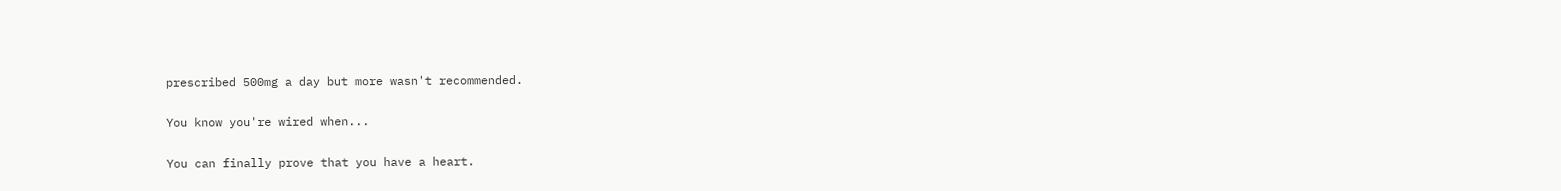prescribed 500mg a day but more wasn't recommended.

You know you're wired when...

You can finally prove that you have a heart.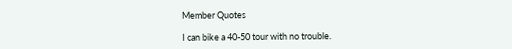Member Quotes

I can bike a 40-50 tour with no trouble.